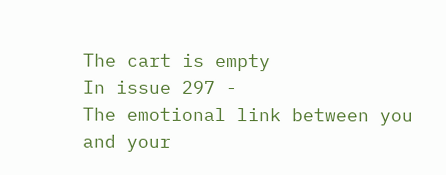The cart is empty
In issue 297 -
The emotional link between you and your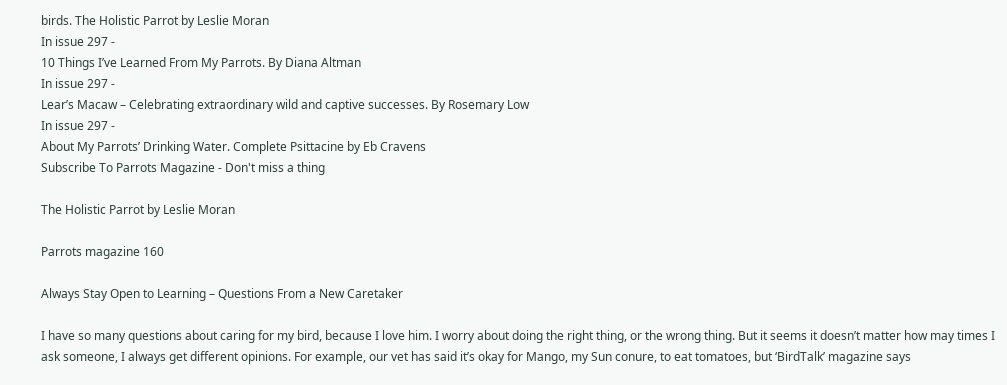birds. The Holistic Parrot by Leslie Moran
In issue 297 -
10 Things I’ve Learned From My Parrots. By Diana Altman
In issue 297 -
Lear’s Macaw – Celebrating extraordinary wild and captive successes. By Rosemary Low
In issue 297 -
About My Parrots’ Drinking Water. Complete Psittacine by Eb Cravens
Subscribe To Parrots Magazine - Don't miss a thing

The Holistic Parrot by Leslie Moran

Parrots magazine 160

Always Stay Open to Learning – Questions From a New Caretaker

I have so many questions about caring for my bird, because I love him. I worry about doing the right thing, or the wrong thing. But it seems it doesn’t matter how may times I ask someone, I always get different opinions. For example, our vet has said it’s okay for Mango, my Sun conure, to eat tomatoes, but ‘BirdTalk’ magazine says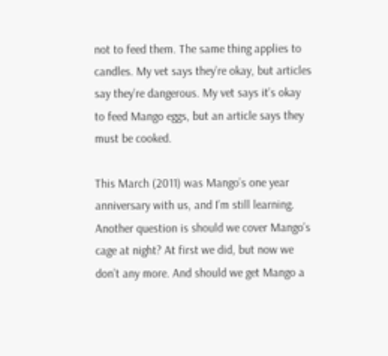not to feed them. The same thing applies to candles. My vet says they’re okay, but articles say they’re dangerous. My vet says it’s okay to feed Mango eggs, but an article says they must be cooked.

This March (2011) was Mango’s one year anniversary with us, and I’m still learning. Another question is should we cover Mango’s cage at night? At first we did, but now we don’t any more. And should we get Mango a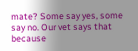mate? Some say yes, some say no. Our vet says that because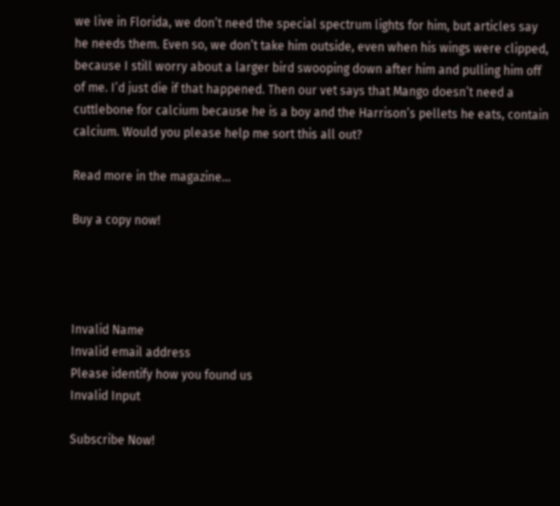we live in Florida, we don’t need the special spectrum lights for him, but articles say he needs them. Even so, we don’t take him outside, even when his wings were clipped, because I still worry about a larger bird swooping down after him and pulling him off of me. I’d just die if that happened. Then our vet says that Mango doesn’t need a cuttlebone for calcium because he is a boy and the Harrison’s pellets he eats, contain calcium. Would you please help me sort this all out?

Read more in the magazine…

Buy a copy now!




Invalid Name
Invalid email address
Please identify how you found us
Invalid Input

Subscribe Now!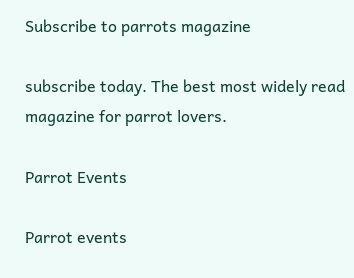Subscribe to parrots magazine

subscribe today. The best most widely read magazine for parrot lovers.

Parrot Events

Parrot events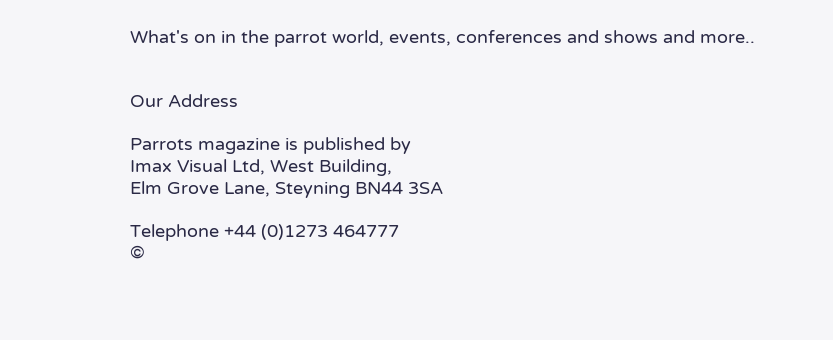What's on in the parrot world, events, conferences and shows and more..


Our Address

Parrots magazine is published by
Imax Visual Ltd, West Building,
Elm Grove Lane, Steyning BN44 3SA

Telephone +44 (0)1273 464777
©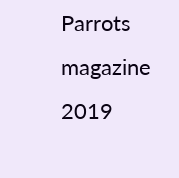Parrots magazine 2019